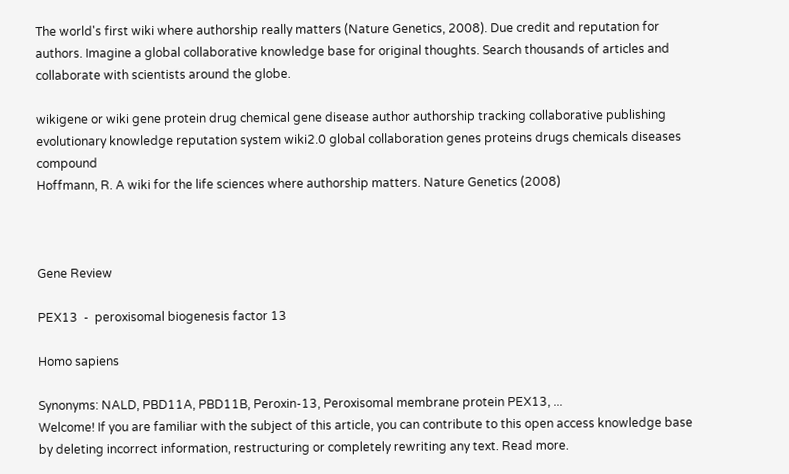The world's first wiki where authorship really matters (Nature Genetics, 2008). Due credit and reputation for authors. Imagine a global collaborative knowledge base for original thoughts. Search thousands of articles and collaborate with scientists around the globe.

wikigene or wiki gene protein drug chemical gene disease author authorship tracking collaborative publishing evolutionary knowledge reputation system wiki2.0 global collaboration genes proteins drugs chemicals diseases compound
Hoffmann, R. A wiki for the life sciences where authorship matters. Nature Genetics (2008)



Gene Review

PEX13  -  peroxisomal biogenesis factor 13

Homo sapiens

Synonyms: NALD, PBD11A, PBD11B, Peroxin-13, Peroxisomal membrane protein PEX13, ...
Welcome! If you are familiar with the subject of this article, you can contribute to this open access knowledge base by deleting incorrect information, restructuring or completely rewriting any text. Read more.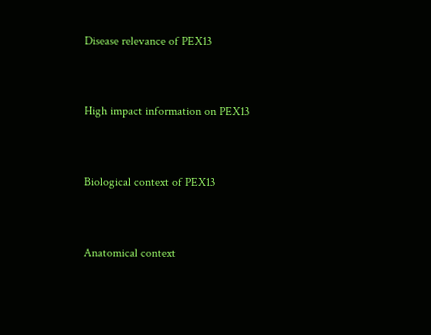Disease relevance of PEX13


High impact information on PEX13


Biological context of PEX13


Anatomical context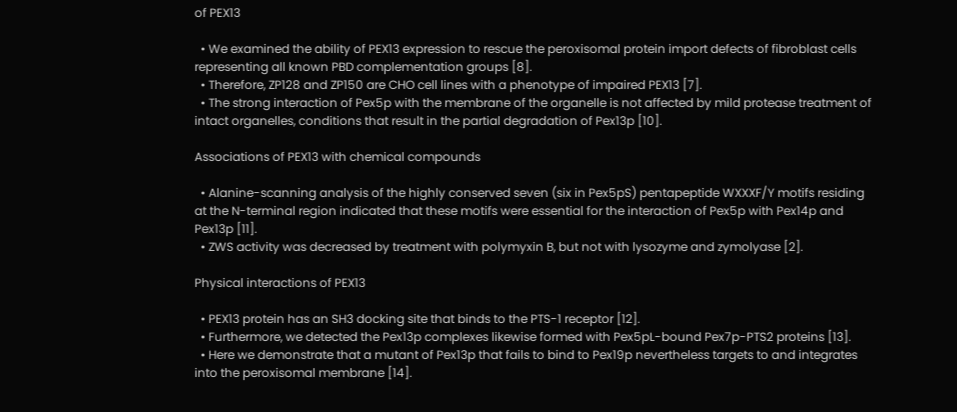of PEX13

  • We examined the ability of PEX13 expression to rescue the peroxisomal protein import defects of fibroblast cells representing all known PBD complementation groups [8].
  • Therefore, ZP128 and ZP150 are CHO cell lines with a phenotype of impaired PEX13 [7].
  • The strong interaction of Pex5p with the membrane of the organelle is not affected by mild protease treatment of intact organelles, conditions that result in the partial degradation of Pex13p [10].

Associations of PEX13 with chemical compounds

  • Alanine-scanning analysis of the highly conserved seven (six in Pex5pS) pentapeptide WXXXF/Y motifs residing at the N-terminal region indicated that these motifs were essential for the interaction of Pex5p with Pex14p and Pex13p [11].
  • ZWS activity was decreased by treatment with polymyxin B, but not with lysozyme and zymolyase [2].

Physical interactions of PEX13

  • PEX13 protein has an SH3 docking site that binds to the PTS-1 receptor [12].
  • Furthermore, we detected the Pex13p complexes likewise formed with Pex5pL-bound Pex7p-PTS2 proteins [13].
  • Here we demonstrate that a mutant of Pex13p that fails to bind to Pex19p nevertheless targets to and integrates into the peroxisomal membrane [14].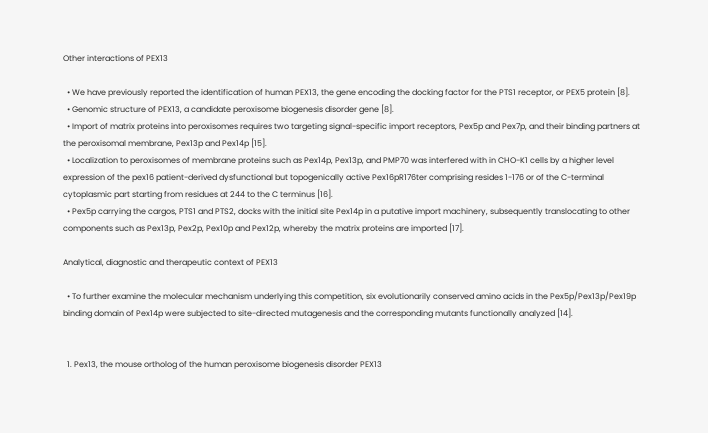Other interactions of PEX13

  • We have previously reported the identification of human PEX13, the gene encoding the docking factor for the PTS1 receptor, or PEX5 protein [8].
  • Genomic structure of PEX13, a candidate peroxisome biogenesis disorder gene [8].
  • Import of matrix proteins into peroxisomes requires two targeting signal-specific import receptors, Pex5p and Pex7p, and their binding partners at the peroxisomal membrane, Pex13p and Pex14p [15].
  • Localization to peroxisomes of membrane proteins such as Pex14p, Pex13p, and PMP70 was interfered with in CHO-K1 cells by a higher level expression of the pex16 patient-derived dysfunctional but topogenically active Pex16pR176ter comprising resides 1-176 or of the C-terminal cytoplasmic part starting from residues at 244 to the C terminus [16].
  • Pex5p carrying the cargos, PTS1 and PTS2, docks with the initial site Pex14p in a putative import machinery, subsequently translocating to other components such as Pex13p, Pex2p, Pex10p and Pex12p, whereby the matrix proteins are imported [17].

Analytical, diagnostic and therapeutic context of PEX13

  • To further examine the molecular mechanism underlying this competition, six evolutionarily conserved amino acids in the Pex5p/Pex13p/Pex19p binding domain of Pex14p were subjected to site-directed mutagenesis and the corresponding mutants functionally analyzed [14].


  1. Pex13, the mouse ortholog of the human peroxisome biogenesis disorder PEX13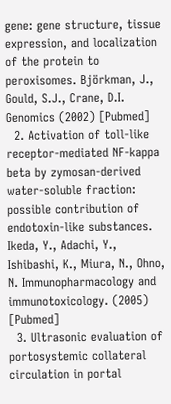gene: gene structure, tissue expression, and localization of the protein to peroxisomes. Björkman, J., Gould, S.J., Crane, D.I. Genomics (2002) [Pubmed]
  2. Activation of toll-like receptor-mediated NF-kappa beta by zymosan-derived water-soluble fraction: possible contribution of endotoxin-like substances. Ikeda, Y., Adachi, Y., Ishibashi, K., Miura, N., Ohno, N. Immunopharmacology and immunotoxicology. (2005) [Pubmed]
  3. Ultrasonic evaluation of portosystemic collateral circulation in portal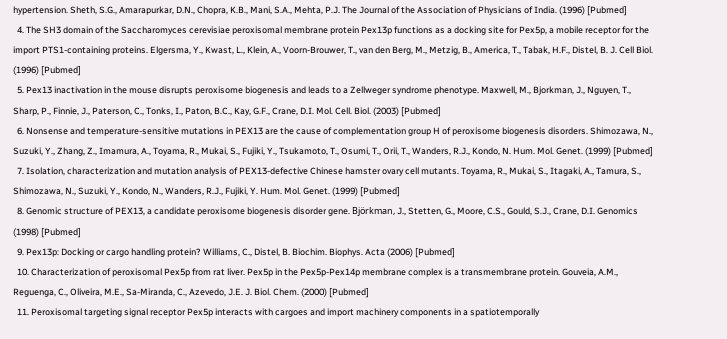hypertension. Sheth, S.G., Amarapurkar, D.N., Chopra, K.B., Mani, S.A., Mehta, P.J. The Journal of the Association of Physicians of India. (1996) [Pubmed]
  4. The SH3 domain of the Saccharomyces cerevisiae peroxisomal membrane protein Pex13p functions as a docking site for Pex5p, a mobile receptor for the import PTS1-containing proteins. Elgersma, Y., Kwast, L., Klein, A., Voorn-Brouwer, T., van den Berg, M., Metzig, B., America, T., Tabak, H.F., Distel, B. J. Cell Biol. (1996) [Pubmed]
  5. Pex13 inactivation in the mouse disrupts peroxisome biogenesis and leads to a Zellweger syndrome phenotype. Maxwell, M., Bjorkman, J., Nguyen, T., Sharp, P., Finnie, J., Paterson, C., Tonks, I., Paton, B.C., Kay, G.F., Crane, D.I. Mol. Cell. Biol. (2003) [Pubmed]
  6. Nonsense and temperature-sensitive mutations in PEX13 are the cause of complementation group H of peroxisome biogenesis disorders. Shimozawa, N., Suzuki, Y., Zhang, Z., Imamura, A., Toyama, R., Mukai, S., Fujiki, Y., Tsukamoto, T., Osumi, T., Orii, T., Wanders, R.J., Kondo, N. Hum. Mol. Genet. (1999) [Pubmed]
  7. Isolation, characterization and mutation analysis of PEX13-defective Chinese hamster ovary cell mutants. Toyama, R., Mukai, S., Itagaki, A., Tamura, S., Shimozawa, N., Suzuki, Y., Kondo, N., Wanders, R.J., Fujiki, Y. Hum. Mol. Genet. (1999) [Pubmed]
  8. Genomic structure of PEX13, a candidate peroxisome biogenesis disorder gene. Björkman, J., Stetten, G., Moore, C.S., Gould, S.J., Crane, D.I. Genomics (1998) [Pubmed]
  9. Pex13p: Docking or cargo handling protein? Williams, C., Distel, B. Biochim. Biophys. Acta (2006) [Pubmed]
  10. Characterization of peroxisomal Pex5p from rat liver. Pex5p in the Pex5p-Pex14p membrane complex is a transmembrane protein. Gouveia, A.M., Reguenga, C., Oliveira, M.E., Sa-Miranda, C., Azevedo, J.E. J. Biol. Chem. (2000) [Pubmed]
  11. Peroxisomal targeting signal receptor Pex5p interacts with cargoes and import machinery components in a spatiotemporally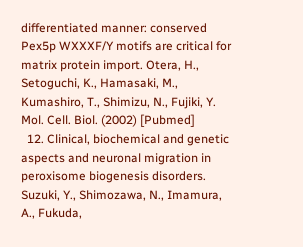differentiated manner: conserved Pex5p WXXXF/Y motifs are critical for matrix protein import. Otera, H., Setoguchi, K., Hamasaki, M., Kumashiro, T., Shimizu, N., Fujiki, Y. Mol. Cell. Biol. (2002) [Pubmed]
  12. Clinical, biochemical and genetic aspects and neuronal migration in peroxisome biogenesis disorders. Suzuki, Y., Shimozawa, N., Imamura, A., Fukuda,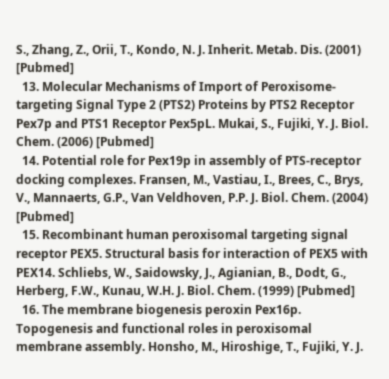S., Zhang, Z., Orii, T., Kondo, N. J. Inherit. Metab. Dis. (2001) [Pubmed]
  13. Molecular Mechanisms of Import of Peroxisome-targeting Signal Type 2 (PTS2) Proteins by PTS2 Receptor Pex7p and PTS1 Receptor Pex5pL. Mukai, S., Fujiki, Y. J. Biol. Chem. (2006) [Pubmed]
  14. Potential role for Pex19p in assembly of PTS-receptor docking complexes. Fransen, M., Vastiau, I., Brees, C., Brys, V., Mannaerts, G.P., Van Veldhoven, P.P. J. Biol. Chem. (2004) [Pubmed]
  15. Recombinant human peroxisomal targeting signal receptor PEX5. Structural basis for interaction of PEX5 with PEX14. Schliebs, W., Saidowsky, J., Agianian, B., Dodt, G., Herberg, F.W., Kunau, W.H. J. Biol. Chem. (1999) [Pubmed]
  16. The membrane biogenesis peroxin Pex16p. Topogenesis and functional roles in peroxisomal membrane assembly. Honsho, M., Hiroshige, T., Fujiki, Y. J.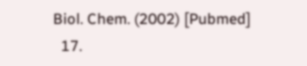Biol. Chem. (2002) [Pubmed]
  17.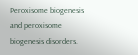Peroxisome biogenesis and peroxisome biogenesis disorders.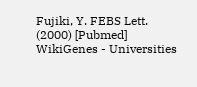Fujiki, Y. FEBS Lett. (2000) [Pubmed]
WikiGenes - Universities